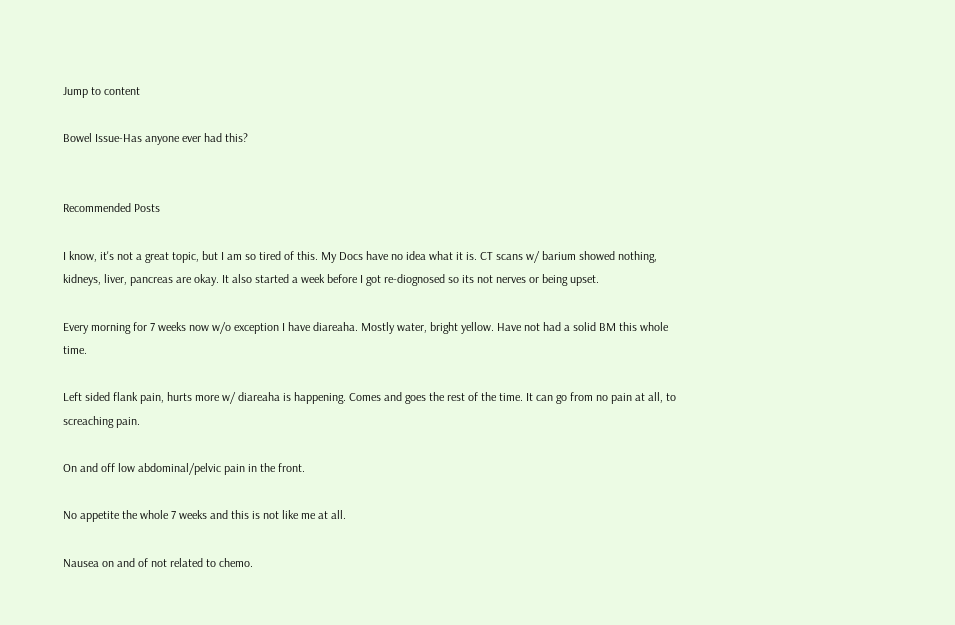Jump to content

Bowel Issue-Has anyone ever had this?


Recommended Posts

I know, it's not a great topic, but I am so tired of this. My Docs have no idea what it is. CT scans w/ barium showed nothing, kidneys, liver, pancreas are okay. It also started a week before I got re-diognosed so its not nerves or being upset.

Every morning for 7 weeks now w/o exception I have diareaha. Mostly water, bright yellow. Have not had a solid BM this whole time.

Left sided flank pain, hurts more w/ diareaha is happening. Comes and goes the rest of the time. It can go from no pain at all, to screaching pain.

On and off low abdominal/pelvic pain in the front.

No appetite the whole 7 weeks and this is not like me at all.

Nausea on and of not related to chemo.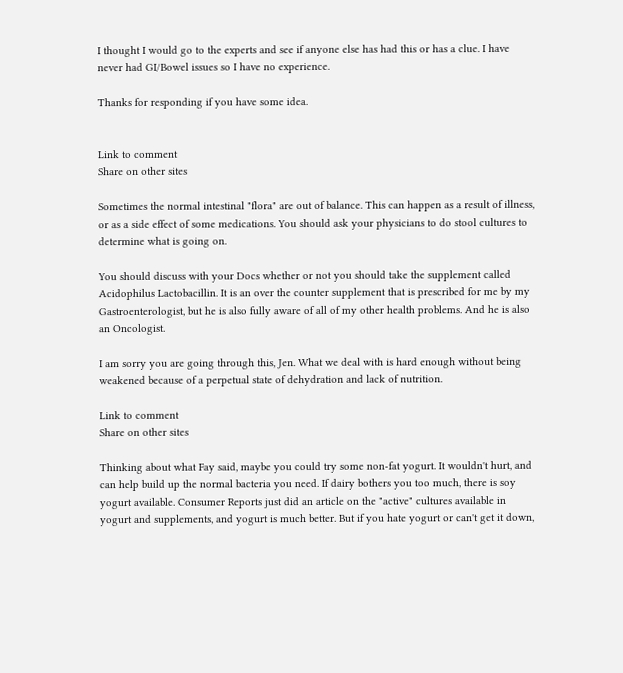I thought I would go to the experts and see if anyone else has had this or has a clue. I have never had GI/Bowel issues so I have no experience.

Thanks for responding if you have some idea.


Link to comment
Share on other sites

Sometimes the normal intestinal "flora" are out of balance. This can happen as a result of illness, or as a side effect of some medications. You should ask your physicians to do stool cultures to determine what is going on.

You should discuss with your Docs whether or not you should take the supplement called Acidophilus Lactobacillin. It is an over the counter supplement that is prescribed for me by my Gastroenterologist, but he is also fully aware of all of my other health problems. And he is also an Oncologist.

I am sorry you are going through this, Jen. What we deal with is hard enough without being weakened because of a perpetual state of dehydration and lack of nutrition.

Link to comment
Share on other sites

Thinking about what Fay said, maybe you could try some non-fat yogurt. It wouldn't hurt, and can help build up the normal bacteria you need. If dairy bothers you too much, there is soy yogurt available. Consumer Reports just did an article on the "active" cultures available in yogurt and supplements, and yogurt is much better. But if you hate yogurt or can't get it down,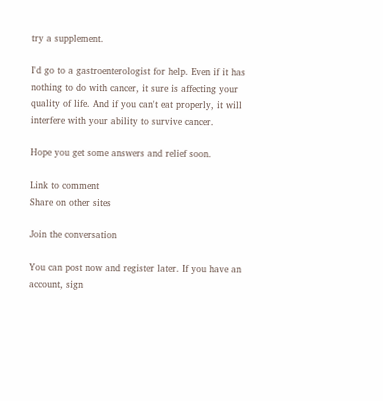try a supplement.

I'd go to a gastroenterologist for help. Even if it has nothing to do with cancer, it sure is affecting your quality of life. And if you can't eat properly, it will interfere with your ability to survive cancer.

Hope you get some answers and relief soon.

Link to comment
Share on other sites

Join the conversation

You can post now and register later. If you have an account, sign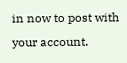in now to post with your account.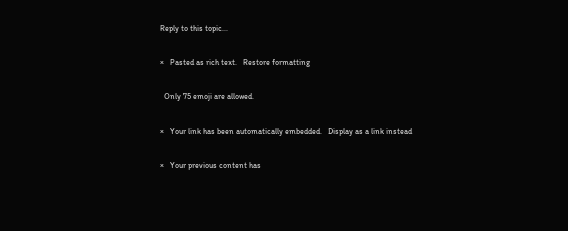Reply to this topic...

×   Pasted as rich text.   Restore formatting

  Only 75 emoji are allowed.

×   Your link has been automatically embedded.   Display as a link instead

×   Your previous content has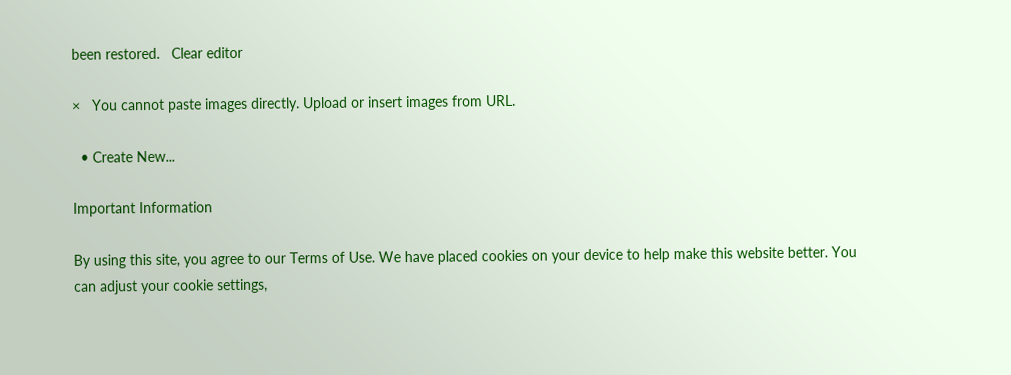been restored.   Clear editor

×   You cannot paste images directly. Upload or insert images from URL.

  • Create New...

Important Information

By using this site, you agree to our Terms of Use. We have placed cookies on your device to help make this website better. You can adjust your cookie settings,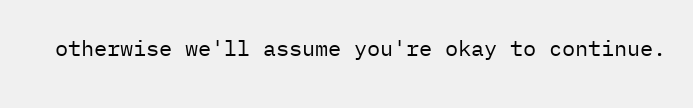otherwise we'll assume you're okay to continue.